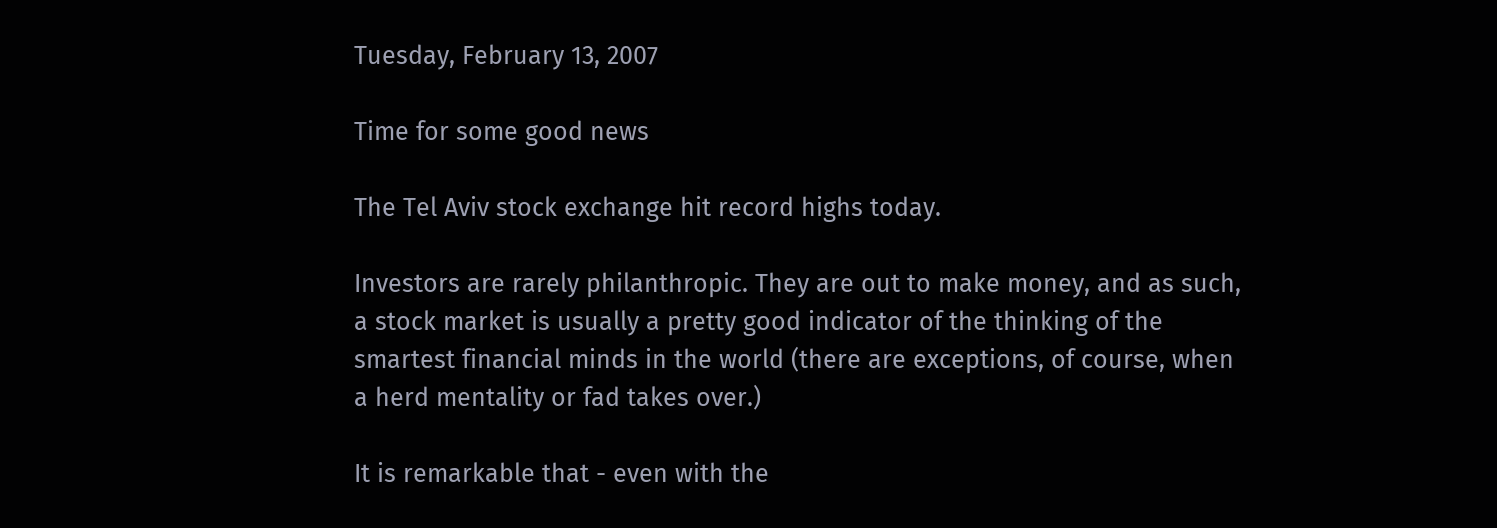Tuesday, February 13, 2007

Time for some good news

The Tel Aviv stock exchange hit record highs today.

Investors are rarely philanthropic. They are out to make money, and as such, a stock market is usually a pretty good indicator of the thinking of the smartest financial minds in the world (there are exceptions, of course, when a herd mentality or fad takes over.)

It is remarkable that - even with the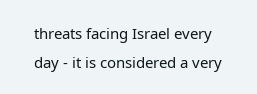threats facing Israel every day - it is considered a very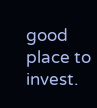good place to invest.